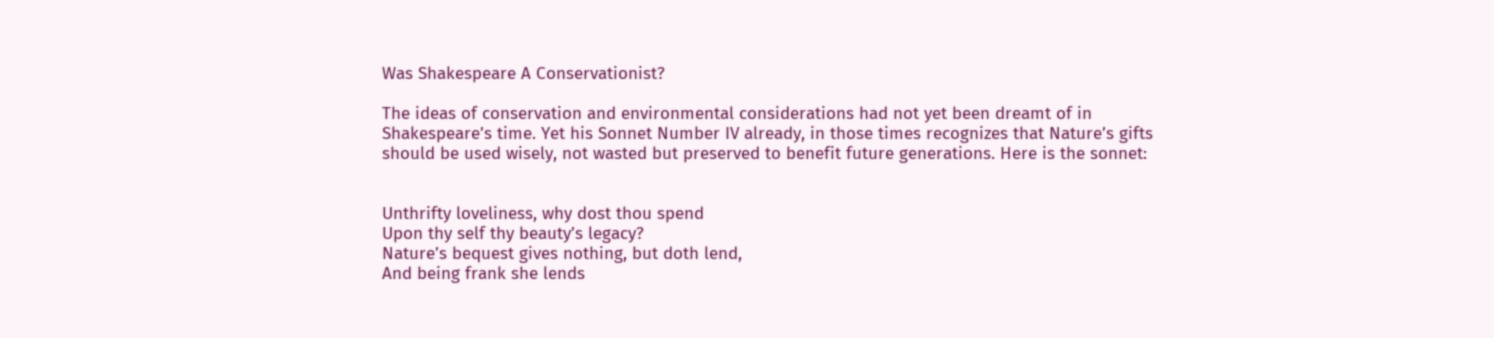Was Shakespeare A Conservationist?

The ideas of conservation and environmental considerations had not yet been dreamt of in Shakespeare’s time. Yet his Sonnet Number IV already, in those times recognizes that Nature’s gifts should be used wisely, not wasted but preserved to benefit future generations. Here is the sonnet:


Unthrifty loveliness, why dost thou spend
Upon thy self thy beauty’s legacy?
Nature’s bequest gives nothing, but doth lend,
And being frank she lends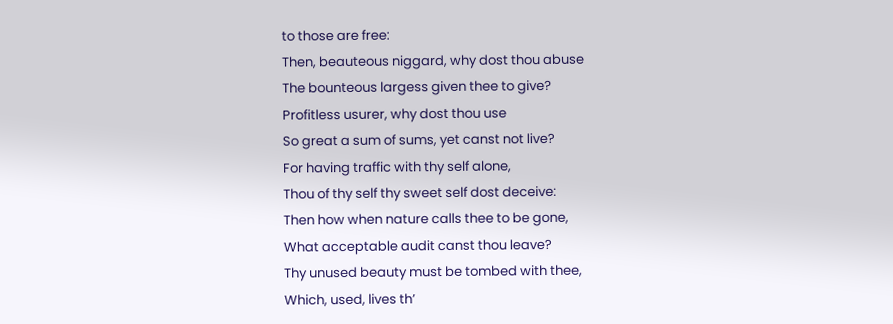to those are free:
Then, beauteous niggard, why dost thou abuse
The bounteous largess given thee to give?
Profitless usurer, why dost thou use
So great a sum of sums, yet canst not live?
For having traffic with thy self alone,
Thou of thy self thy sweet self dost deceive:
Then how when nature calls thee to be gone,
What acceptable audit canst thou leave?
Thy unused beauty must be tombed with thee,
Which, used, lives th’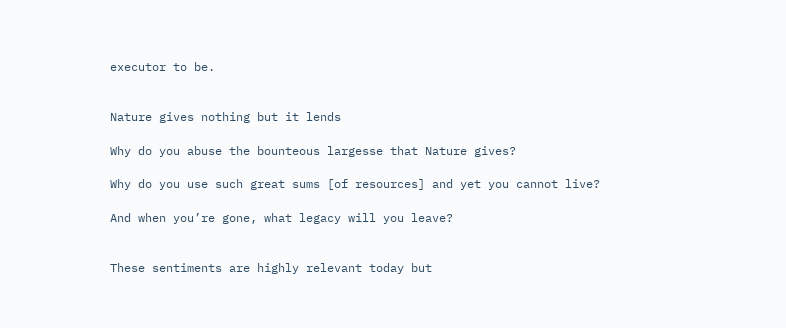executor to be.


Nature gives nothing but it lends

Why do you abuse the bounteous largesse that Nature gives?

Why do you use such great sums [of resources] and yet you cannot live?

And when you’re gone, what legacy will you leave?


These sentiments are highly relevant today but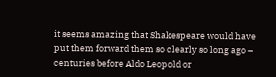it seems amazing that Shakespeare would have put them forward them so clearly so long ago – centuries before Aldo Leopold or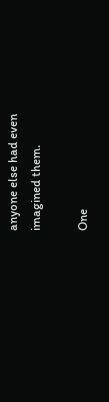anyone else had even imagined them.

One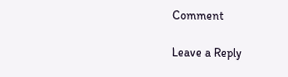Comment

Leave a Reply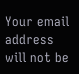Your email address will not be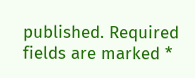published. Required fields are marked *